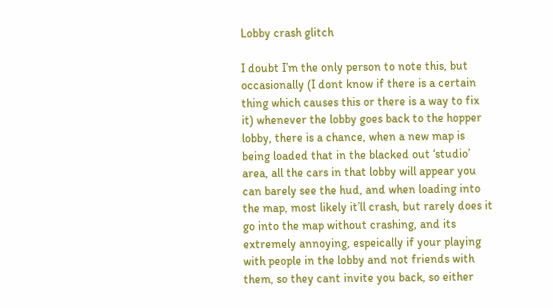Lobby crash glitch

I doubt I’m the only person to note this, but occasionally (I dont know if there is a certain thing which causes this or there is a way to fix it) whenever the lobby goes back to the hopper lobby, there is a chance, when a new map is being loaded that in the blacked out ‘studio’ area, all the cars in that lobby will appear you can barely see the hud, and when loading into the map, most likely it’ll crash, but rarely does it go into the map without crashing, and its extremely annoying, espeically if your playing with people in the lobby and not friends with them, so they cant invite you back, so either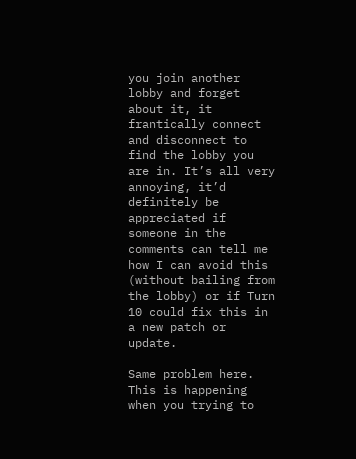you join another lobby and forget about it, it frantically connect and disconnect to find the lobby you are in. It’s all very annoying, it’d definitely be appreciated if someone in the comments can tell me how I can avoid this (without bailing from the lobby) or if Turn 10 could fix this in a new patch or update.

Same problem here. This is happening when you trying to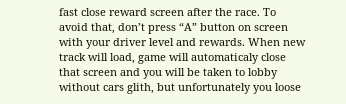fast close reward screen after the race. To avoid that, don’t press “A” button on screen with your driver level and rewards. When new track will load, game will automaticaly close that screen and you will be taken to lobby without cars glith, but unfortunately you loose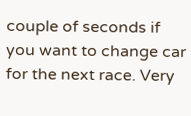couple of seconds if you want to change car for the next race. Very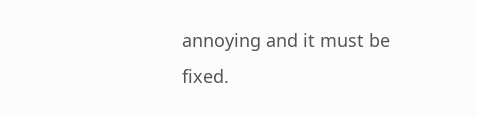annoying and it must be fixed.